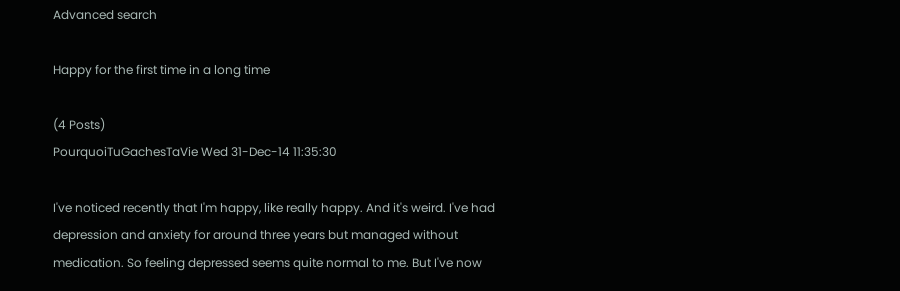Advanced search

Happy for the first time in a long time

(4 Posts)
PourquoiTuGachesTaVie Wed 31-Dec-14 11:35:30

I've noticed recently that I'm happy, like really happy. And it's weird. I've had depression and anxiety for around three years but managed without medication. So feeling depressed seems quite normal to me. But I've now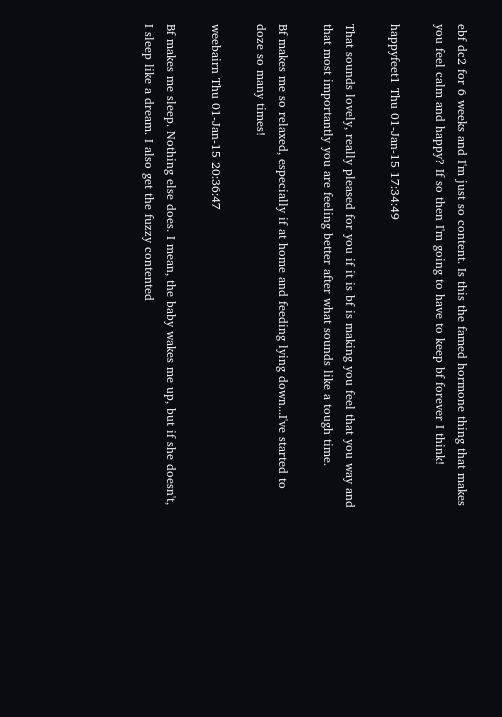ebf dc2 for 6 weeks and I'm just so content. Is this the famed hormone thing that makes you feel calm and happy? If so then I'm going to have to keep bf forever I think!

happyfeet1 Thu 01-Jan-15 17:34:49

That sounds lovely, really pleased for you if it is bf is making you feel that you way and that most importantly you are feeling better after what sounds like a tough time.

Bf makes me so relaxed, especially if at home and feeding lying down...I've started to doze so many times!

weebairn Thu 01-Jan-15 20:36:47

Bf makes me sleep. Nothing else does. I mean, the baby wakes me up, but if she doesn't, I sleep like a dream. I also get the fuzzy contented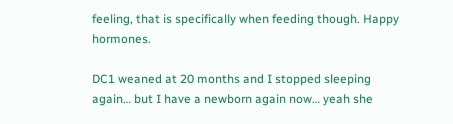feeling, that is specifically when feeding though. Happy hormones.

DC1 weaned at 20 months and I stopped sleeping again… but I have a newborn again now… yeah she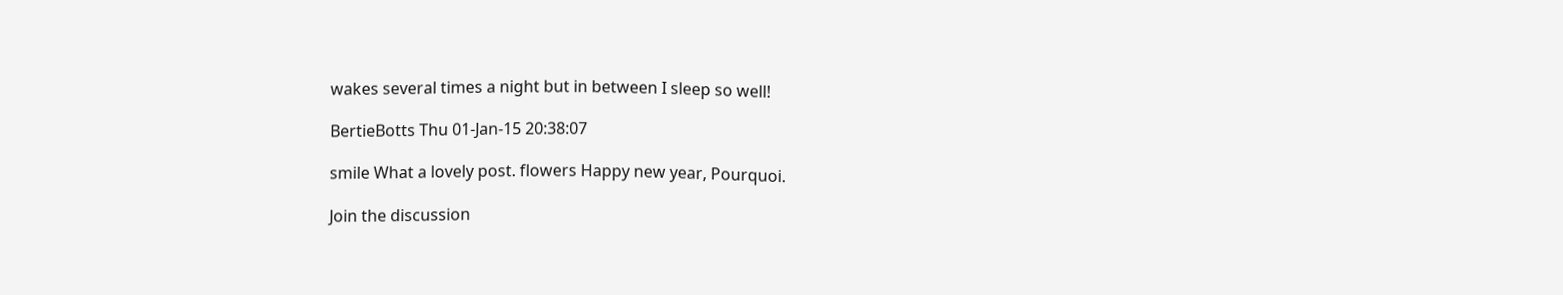wakes several times a night but in between I sleep so well!

BertieBotts Thu 01-Jan-15 20:38:07

smile What a lovely post. flowers Happy new year, Pourquoi.

Join the discussion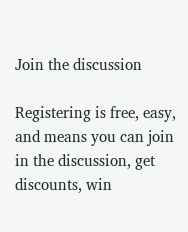Join the discussion

Registering is free, easy, and means you can join in the discussion, get discounts, win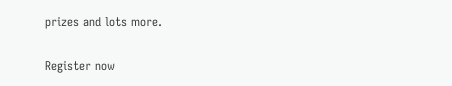prizes and lots more.

Register now